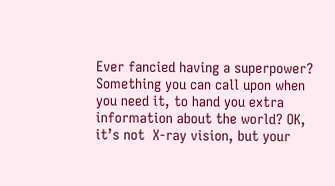Ever fancied having a superpower? Something you can call upon when  you need it, to hand you extra information about the world? OK, it’s not  X-ray vision, but your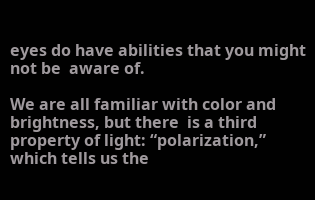eyes do have abilities that you might not be  aware of.

We are all familiar with color and brightness, but there  is a third property of light: “polarization,” which tells us the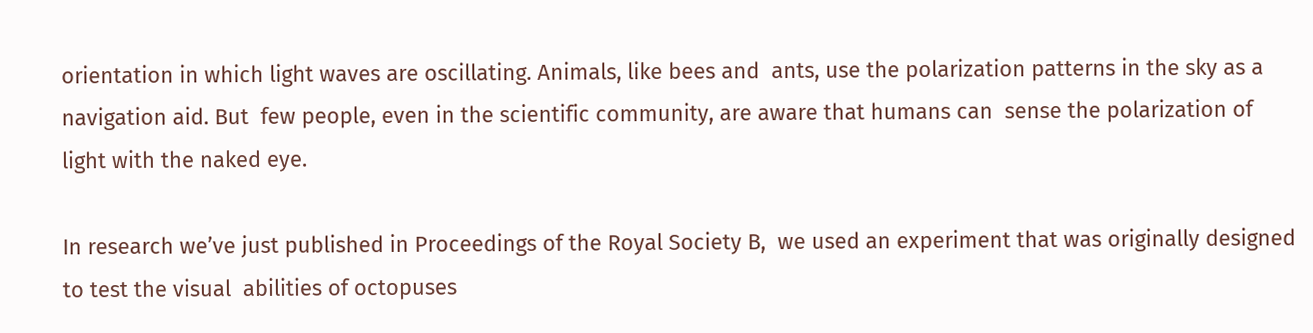orientation in which light waves are oscillating. Animals, like bees and  ants, use the polarization patterns in the sky as a navigation aid. But  few people, even in the scientific community, are aware that humans can  sense the polarization of light with the naked eye.

In research we’ve just published in Proceedings of the Royal Society B,  we used an experiment that was originally designed to test the visual  abilities of octopuses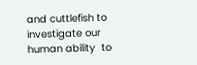and cuttlefish to investigate our human ability  to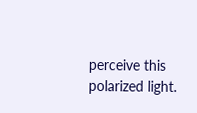perceive this polarized light.